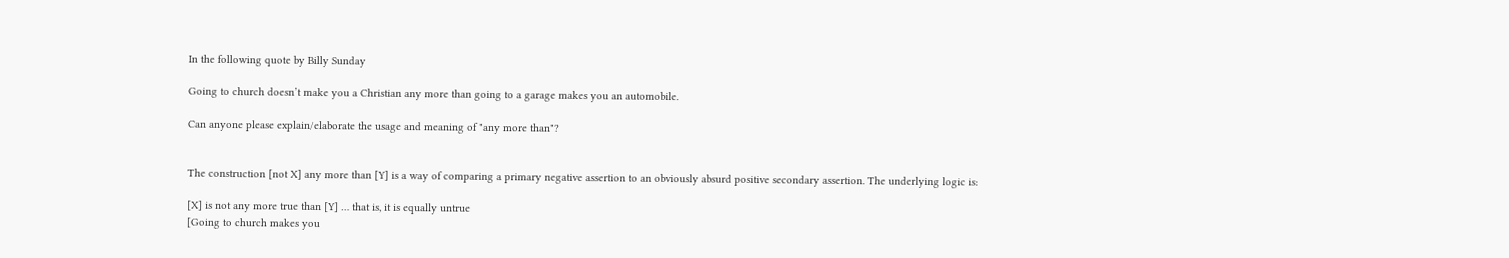In the following quote by Billy Sunday

Going to church doesn’t make you a Christian any more than going to a garage makes you an automobile.

Can anyone please explain/elaborate the usage and meaning of "any more than"?


The construction [not X] any more than [Y] is a way of comparing a primary negative assertion to an obviously absurd positive secondary assertion. The underlying logic is:

[X] is not any more true than [Y] … that is, it is equally untrue
[Going to church makes you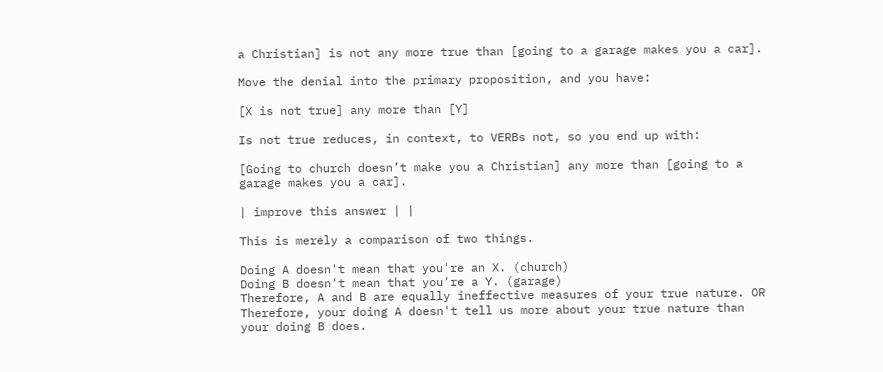a Christian] is not any more true than [going to a garage makes you a car].

Move the denial into the primary proposition, and you have:

[X is not true] any more than [Y]

Is not true reduces, in context, to VERBs not, so you end up with:

[Going to church doesn’t make you a Christian] any more than [going to a garage makes you a car].

| improve this answer | |

This is merely a comparison of two things.

Doing A doesn't mean that you're an X. (church)
Doing B doesn't mean that you're a Y. (garage)
Therefore, A and B are equally ineffective measures of your true nature. OR
Therefore, your doing A doesn't tell us more about your true nature than your doing B does.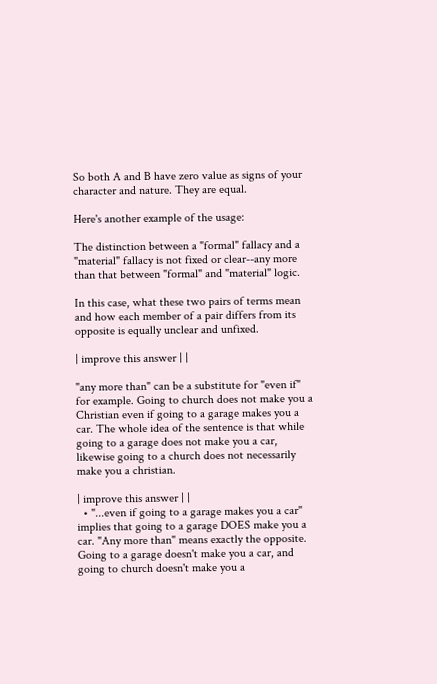So both A and B have zero value as signs of your character and nature. They are equal.

Here's another example of the usage:

The distinction between a "formal" fallacy and a "material" fallacy is not fixed or clear--any more than that between "formal" and "material" logic.

In this case, what these two pairs of terms mean and how each member of a pair differs from its opposite is equally unclear and unfixed.

| improve this answer | |

"any more than" can be a substitute for "even if" for example. Going to church does not make you a Christian even if going to a garage makes you a car. The whole idea of the sentence is that while going to a garage does not make you a car, likewise going to a church does not necessarily make you a christian.

| improve this answer | |
  • "...even if going to a garage makes you a car" implies that going to a garage DOES make you a car. "Any more than" means exactly the opposite. Going to a garage doesn't make you a car, and going to church doesn't make you a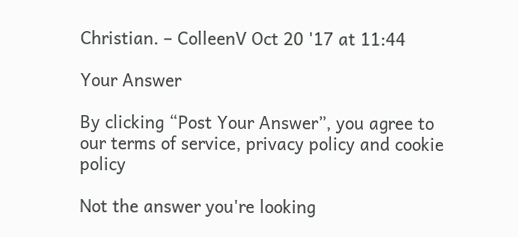Christian. – ColleenV Oct 20 '17 at 11:44

Your Answer

By clicking “Post Your Answer”, you agree to our terms of service, privacy policy and cookie policy

Not the answer you're looking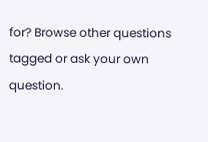for? Browse other questions tagged or ask your own question.